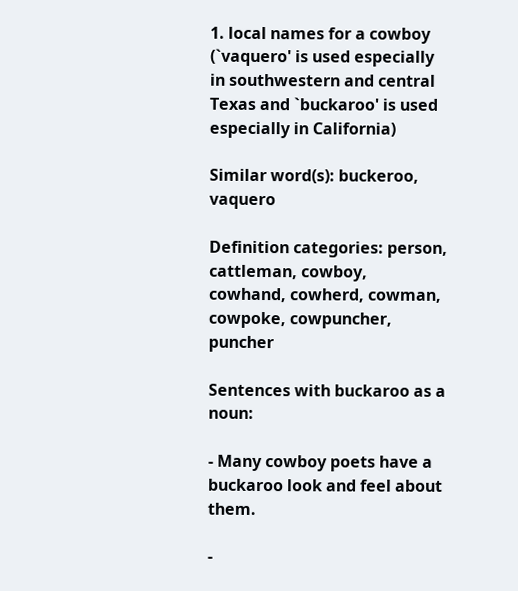1. local names for a cowboy (`vaquero' is used especially in southwestern and central Texas and `buckaroo' is used especially in California)

Similar word(s): buckeroo, vaquero

Definition categories: person, cattleman, cowboy, cowhand, cowherd, cowman, cowpoke, cowpuncher, puncher

Sentences with buckaroo as a noun:

- Many cowboy poets have a buckaroo look and feel about them.

-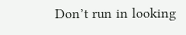Don’t run in looking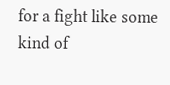for a fight like some kind of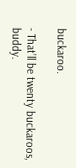buckaroo.

- That’ll be twenty buckaroos, buddy.